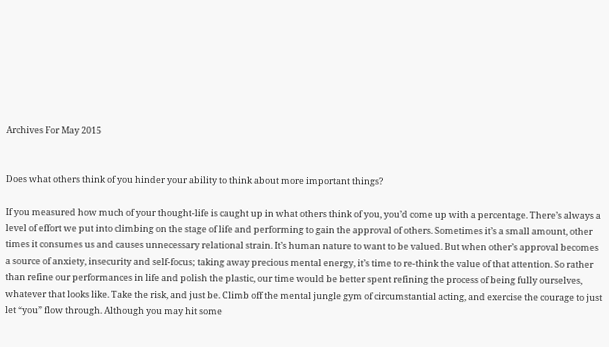Archives For May 2015


Does what others think of you hinder your ability to think about more important things?

If you measured how much of your thought-life is caught up in what others think of you, you’d come up with a percentage. There’s always a level of effort we put into climbing on the stage of life and performing to gain the approval of others. Sometimes it’s a small amount, other times it consumes us and causes unnecessary relational strain. It’s human nature to want to be valued. But when other’s approval becomes a source of anxiety, insecurity and self-focus; taking away precious mental energy, it’s time to re-think the value of that attention. So rather than refine our performances in life and polish the plastic, our time would be better spent refining the process of being fully ourselves, whatever that looks like. Take the risk, and just be. Climb off the mental jungle gym of circumstantial acting, and exercise the courage to just let “you” flow through. Although you may hit some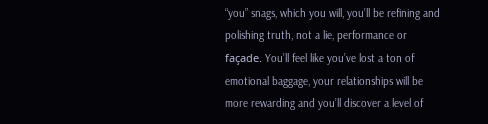“you” snags, which you will, you’ll be refining and polishing truth, not a lie, performance or façade. You’ll feel like you’ve lost a ton of emotional baggage, your relationships will be more rewarding and you’ll discover a level of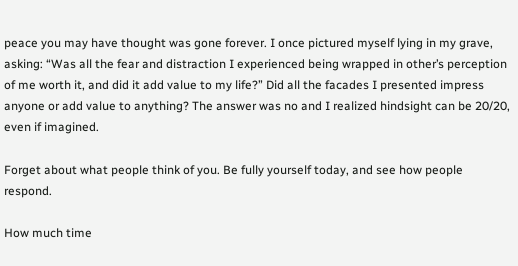peace you may have thought was gone forever. I once pictured myself lying in my grave, asking: “Was all the fear and distraction I experienced being wrapped in other’s perception of me worth it, and did it add value to my life?” Did all the facades I presented impress anyone or add value to anything? The answer was no and I realized hindsight can be 20/20, even if imagined.

Forget about what people think of you. Be fully yourself today, and see how people respond.

How much time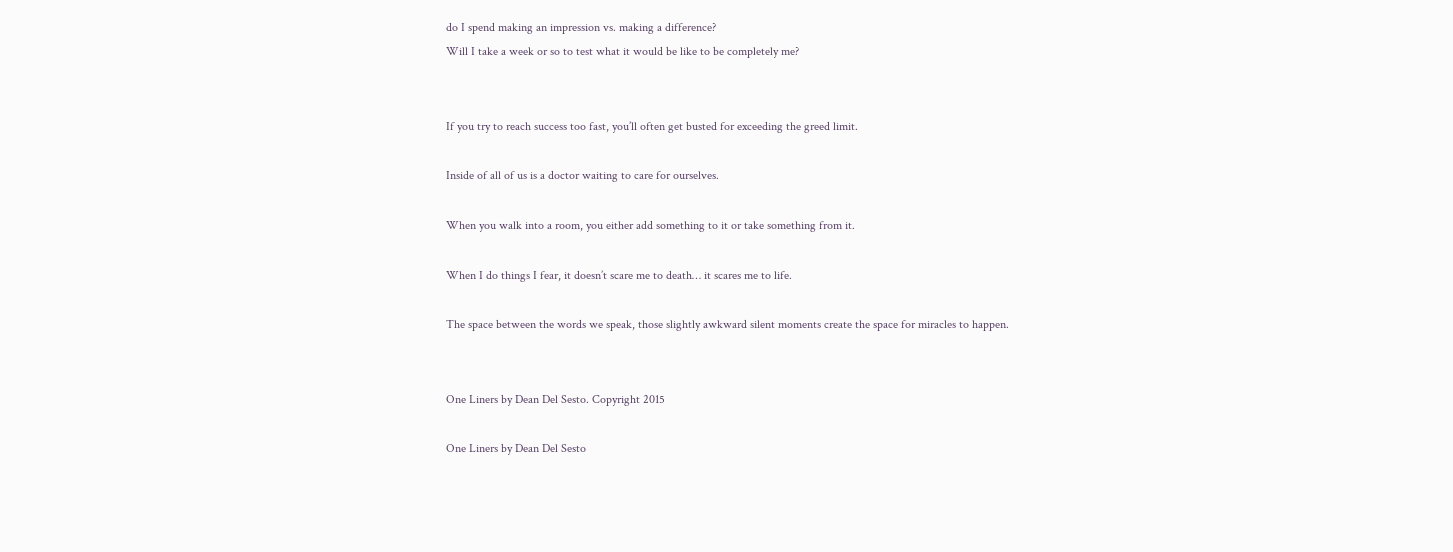do I spend making an impression vs. making a difference?
Will I take a week or so to test what it would be like to be completely me?


If you try to reach success too fast, you’ll often get busted for exceeding the greed limit.

Inside of all of us is a doctor waiting to care for ourselves.

When you walk into a room, you either add something to it or take something from it.

When I do things I fear, it doesn’t scare me to death… it scares me to life.

The space between the words we speak, those slightly awkward silent moments create the space for miracles to happen.


One Liners by Dean Del Sesto. Copyright 2015

One Liners by Dean Del Sesto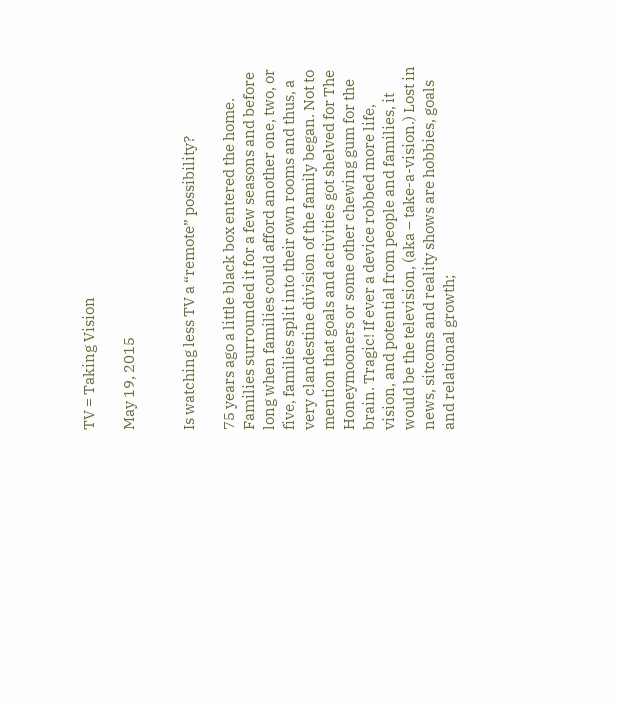TV = Taking Vision

May 19, 2015


Is watching less TV a “remote” possibility?

75 years ago a little black box entered the home. Families surrounded it for a few seasons and before long when families could afford another one, two, or five, families split into their own rooms and thus, a very clandestine division of the family began. Not to mention that goals and activities got shelved for The Honeymooners or some other chewing gum for the brain. Tragic! If ever a device robbed more life, vision, and potential from people and families, it would be the television, (aka – take-a-vision.) Lost in news, sitcoms and reality shows are hobbies, goals and relational growth;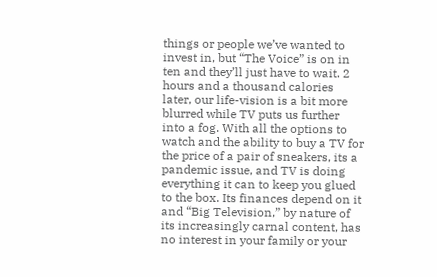things or people we’ve wanted to invest in, but “The Voice” is on in ten and they’ll just have to wait. 2 hours and a thousand calories later, our life-vision is a bit more blurred while TV puts us further into a fog. With all the options to watch and the ability to buy a TV for the price of a pair of sneakers, its a pandemic issue, and TV is doing everything it can to keep you glued to the box. Its finances depend on it and “Big Television,” by nature of its increasingly carnal content, has no interest in your family or your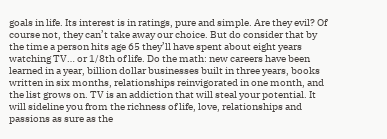goals in life. Its interest is in ratings, pure and simple. Are they evil? Of course not, they can’t take away our choice. But do consider that by the time a person hits age 65 they’ll have spent about eight years watching TV… or 1/8th of life. Do the math: new careers have been learned in a year, billion dollar businesses built in three years, books written in six months, relationships reinvigorated in one month, and the list grows on. TV is an addiction that will steal your potential. It will sideline you from the richness of life, love, relationships and passions as sure as the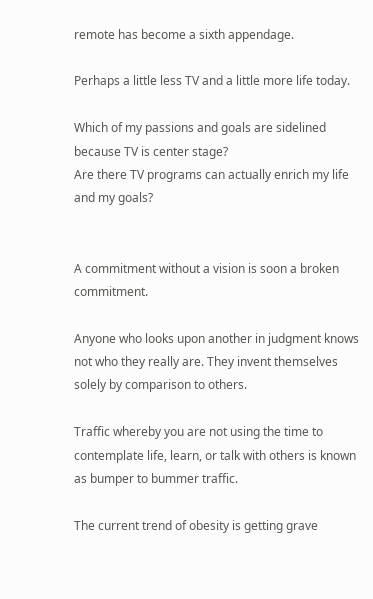remote has become a sixth appendage.

Perhaps a little less TV and a little more life today.

Which of my passions and goals are sidelined because TV is center stage?
Are there TV programs can actually enrich my life and my goals?


A commitment without a vision is soon a broken commitment.

Anyone who looks upon another in judgment knows not who they really are. They invent themselves solely by comparison to others.

Traffic whereby you are not using the time to contemplate life, learn, or talk with others is known as bumper to bummer traffic.

The current trend of obesity is getting grave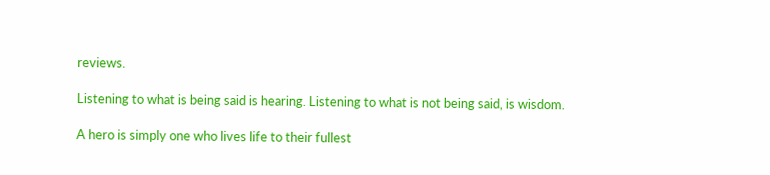reviews.

Listening to what is being said is hearing. Listening to what is not being said, is wisdom.

A hero is simply one who lives life to their fullest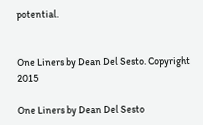potential.


One Liners by Dean Del Sesto. Copyright 2015

One Liners by Dean Del Sesto